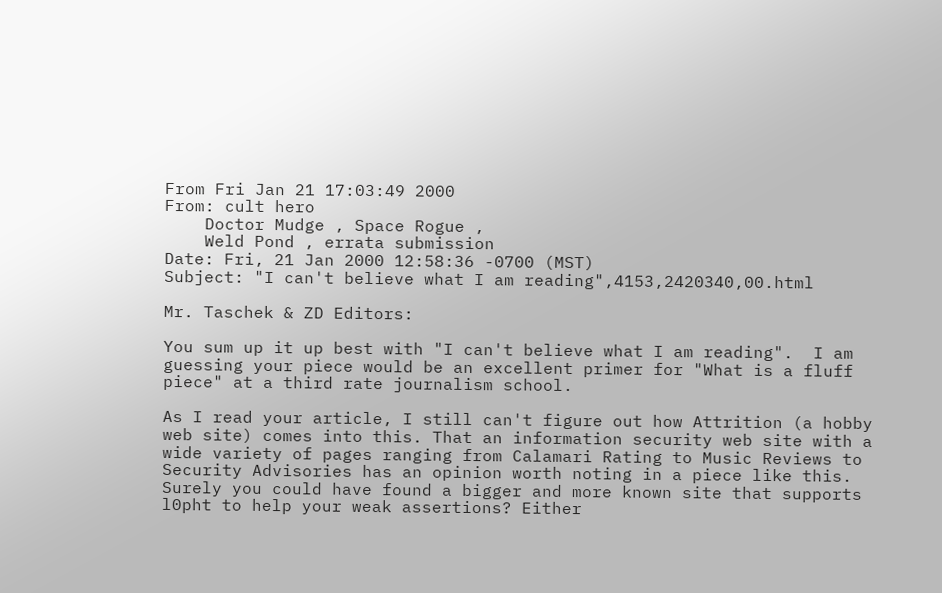From Fri Jan 21 17:03:49 2000
From: cult hero
    Doctor Mudge , Space Rogue ,
    Weld Pond , errata submission
Date: Fri, 21 Jan 2000 12:58:36 -0700 (MST)
Subject: "I can't believe what I am reading",4153,2420340,00.html

Mr. Taschek & ZD Editors:

You sum up it up best with "I can't believe what I am reading".  I am
guessing your piece would be an excellent primer for "What is a fluff
piece" at a third rate journalism school.

As I read your article, I still can't figure out how Attrition (a hobby
web site) comes into this. That an information security web site with a
wide variety of pages ranging from Calamari Rating to Music Reviews to
Security Advisories has an opinion worth noting in a piece like this.
Surely you could have found a bigger and more known site that supports
l0pht to help your weak assertions? Either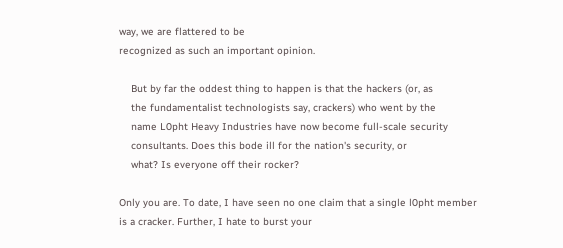way, we are flattered to be
recognized as such an important opinion.

    But by far the oddest thing to happen is that the hackers (or, as
    the fundamentalist technologists say, crackers) who went by the
    name L0pht Heavy Industries have now become full-scale security
    consultants. Does this bode ill for the nation's security, or
    what? Is everyone off their rocker?

Only you are. To date, I have seen no one claim that a single l0pht member
is a cracker. Further, I hate to burst your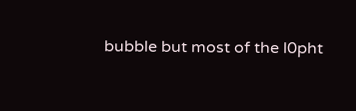bubble but most of the l0pht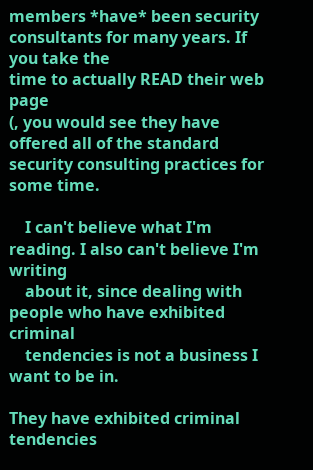members *have* been security consultants for many years. If you take the
time to actually READ their web page
(, you would see they have
offered all of the standard security consulting practices for some time.

    I can't believe what I'm reading. I also can't believe I'm writing
    about it, since dealing with people who have exhibited criminal
    tendencies is not a business I want to be in.

They have exhibited criminal tendencies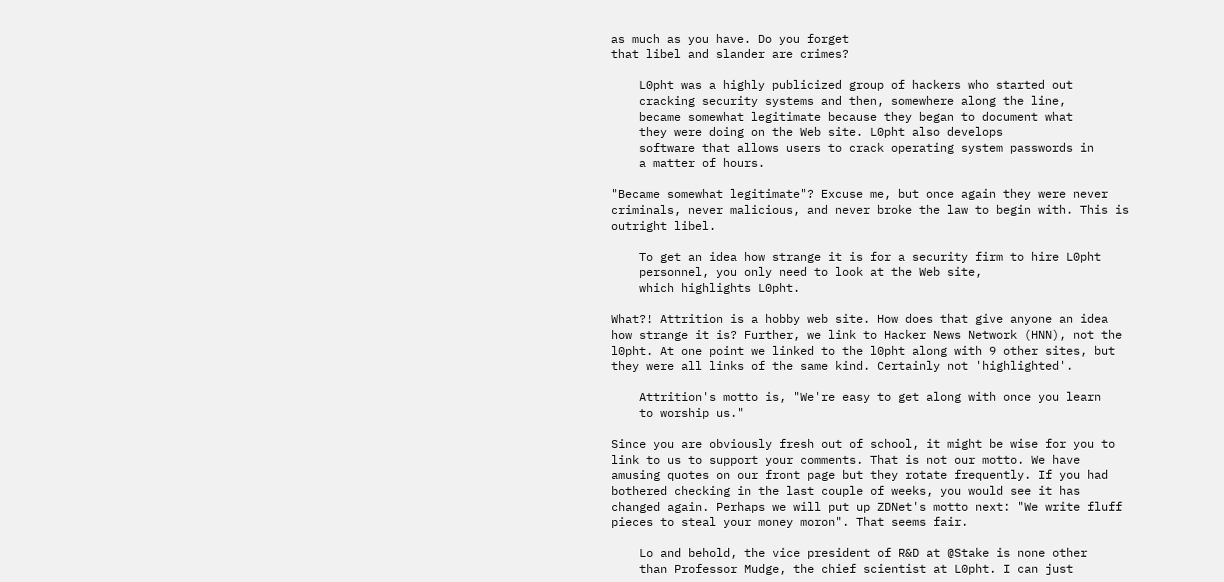as much as you have. Do you forget
that libel and slander are crimes?

    L0pht was a highly publicized group of hackers who started out
    cracking security systems and then, somewhere along the line,
    became somewhat legitimate because they began to document what
    they were doing on the Web site. L0pht also develops
    software that allows users to crack operating system passwords in
    a matter of hours.

"Became somewhat legitimate"? Excuse me, but once again they were never
criminals, never malicious, and never broke the law to begin with. This is
outright libel.

    To get an idea how strange it is for a security firm to hire L0pht
    personnel, you only need to look at the Web site,
    which highlights L0pht.

What?! Attrition is a hobby web site. How does that give anyone an idea
how strange it is? Further, we link to Hacker News Network (HNN), not the
l0pht. At one point we linked to the l0pht along with 9 other sites, but
they were all links of the same kind. Certainly not 'highlighted'.

    Attrition's motto is, "We're easy to get along with once you learn
    to worship us."

Since you are obviously fresh out of school, it might be wise for you to
link to us to support your comments. That is not our motto. We have
amusing quotes on our front page but they rotate frequently. If you had
bothered checking in the last couple of weeks, you would see it has
changed again. Perhaps we will put up ZDNet's motto next: "We write fluff
pieces to steal your money moron". That seems fair.

    Lo and behold, the vice president of R&D at @Stake is none other
    than Professor Mudge, the chief scientist at L0pht. I can just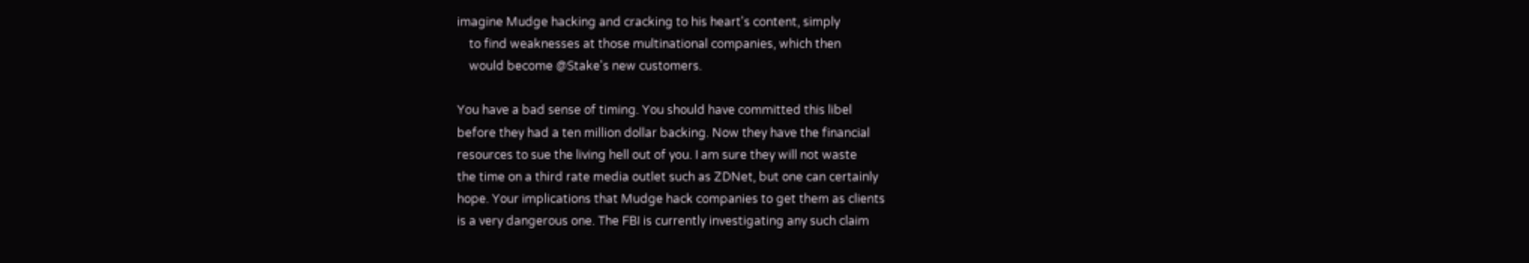imagine Mudge hacking and cracking to his heart's content, simply
    to find weaknesses at those multinational companies, which then
    would become @Stake's new customers.

You have a bad sense of timing. You should have committed this libel
before they had a ten million dollar backing. Now they have the financial
resources to sue the living hell out of you. I am sure they will not waste
the time on a third rate media outlet such as ZDNet, but one can certainly
hope. Your implications that Mudge hack companies to get them as clients
is a very dangerous one. The FBI is currently investigating any such claim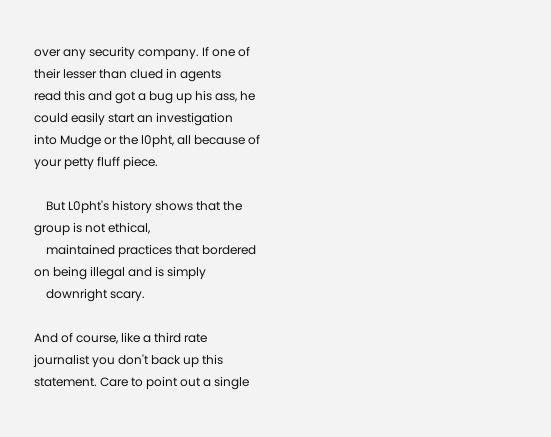over any security company. If one of their lesser than clued in agents
read this and got a bug up his ass, he could easily start an investigation
into Mudge or the l0pht, all because of your petty fluff piece.

    But L0pht's history shows that the group is not ethical,
    maintained practices that bordered on being illegal and is simply
    downright scary.

And of course, like a third rate journalist you don't back up this
statement. Care to point out a single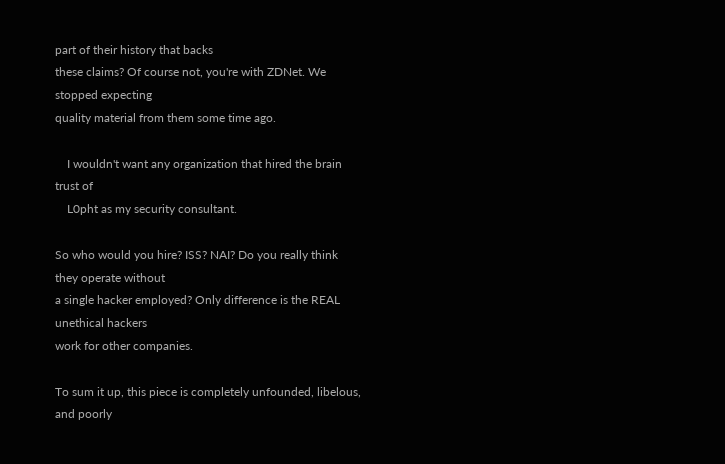part of their history that backs
these claims? Of course not, you're with ZDNet. We stopped expecting
quality material from them some time ago.

    I wouldn't want any organization that hired the brain trust of
    L0pht as my security consultant.

So who would you hire? ISS? NAI? Do you really think they operate without
a single hacker employed? Only difference is the REAL unethical hackers
work for other companies.

To sum it up, this piece is completely unfounded, libelous, and poorly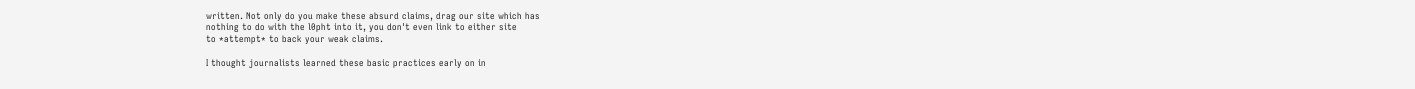written. Not only do you make these absurd claims, drag our site which has
nothing to do with the l0pht into it, you don't even link to either site
to *attempt* to back your weak claims.

I thought journalists learned these basic practices early on in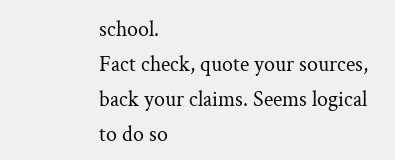school.
Fact check, quote your sources, back your claims. Seems logical to do so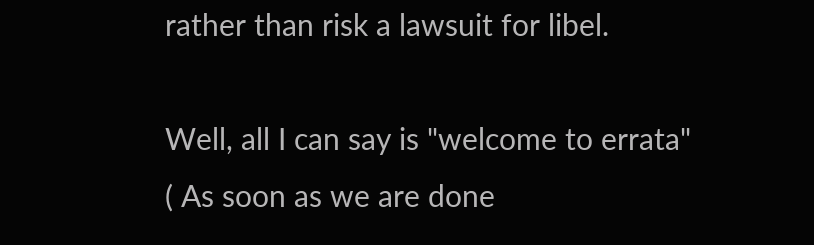rather than risk a lawsuit for libel.

Well, all I can say is "welcome to errata"
( As soon as we are done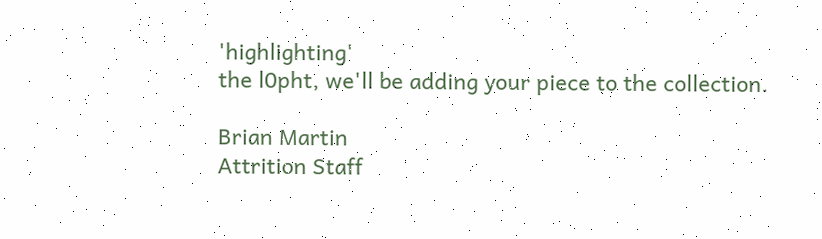'highlighting'
the l0pht, we'll be adding your piece to the collection.

Brian Martin
Attrition Staff